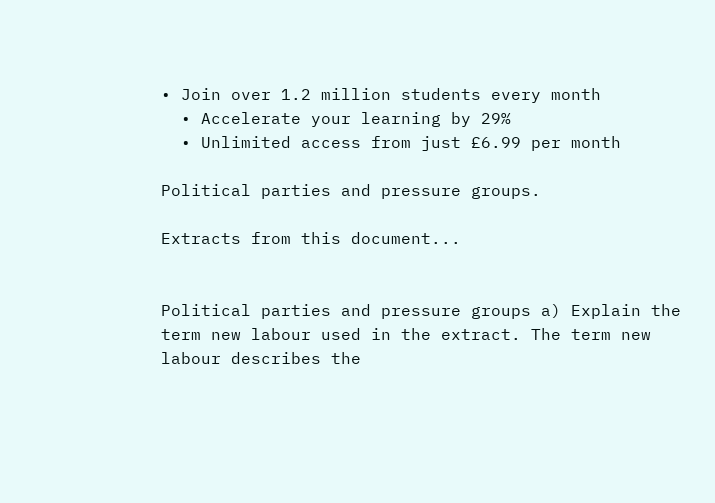• Join over 1.2 million students every month
  • Accelerate your learning by 29%
  • Unlimited access from just £6.99 per month

Political parties and pressure groups.

Extracts from this document...


Political parties and pressure groups a) Explain the term new labour used in the extract. The term new labour describes the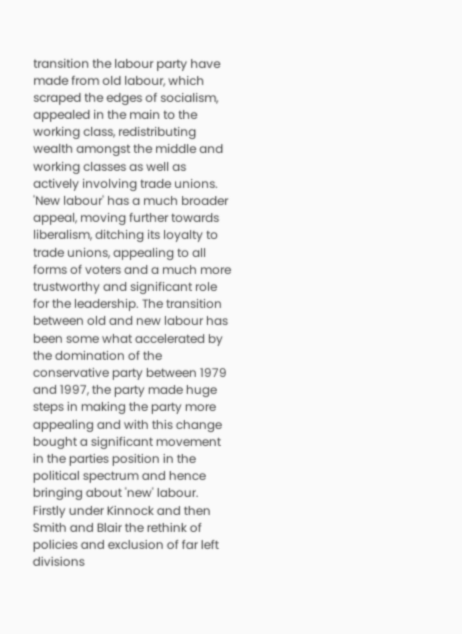transition the labour party have made from old labour, which scraped the edges of socialism, appealed in the main to the working class, redistributing wealth amongst the middle and working classes as well as actively involving trade unions. 'New labour' has a much broader appeal, moving further towards liberalism, ditching its loyalty to trade unions, appealing to all forms of voters and a much more trustworthy and significant role for the leadership. The transition between old and new labour has been some what accelerated by the domination of the conservative party between 1979 and 1997, the party made huge steps in making the party more appealing and with this change bought a significant movement in the parties position in the political spectrum and hence bringing about 'new' labour. Firstly under Kinnock and then Smith and Blair the rethink of policies and exclusion of far left divisions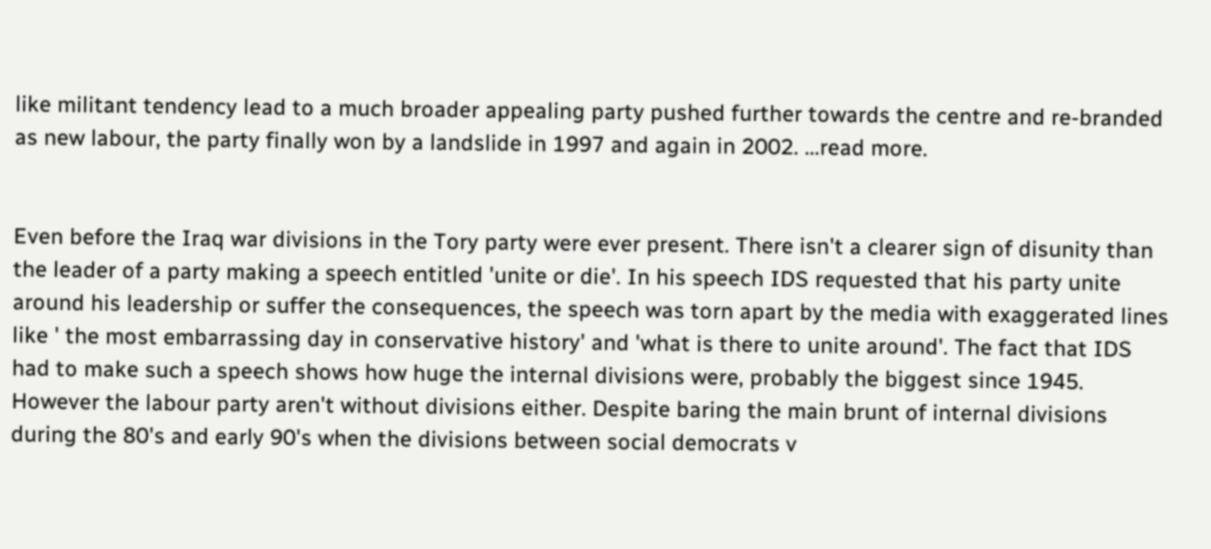like militant tendency lead to a much broader appealing party pushed further towards the centre and re-branded as new labour, the party finally won by a landslide in 1997 and again in 2002. ...read more.


Even before the Iraq war divisions in the Tory party were ever present. There isn't a clearer sign of disunity than the leader of a party making a speech entitled 'unite or die'. In his speech IDS requested that his party unite around his leadership or suffer the consequences, the speech was torn apart by the media with exaggerated lines like ' the most embarrassing day in conservative history' and 'what is there to unite around'. The fact that IDS had to make such a speech shows how huge the internal divisions were, probably the biggest since 1945. However the labour party aren't without divisions either. Despite baring the main brunt of internal divisions during the 80's and early 90's when the divisions between social democrats v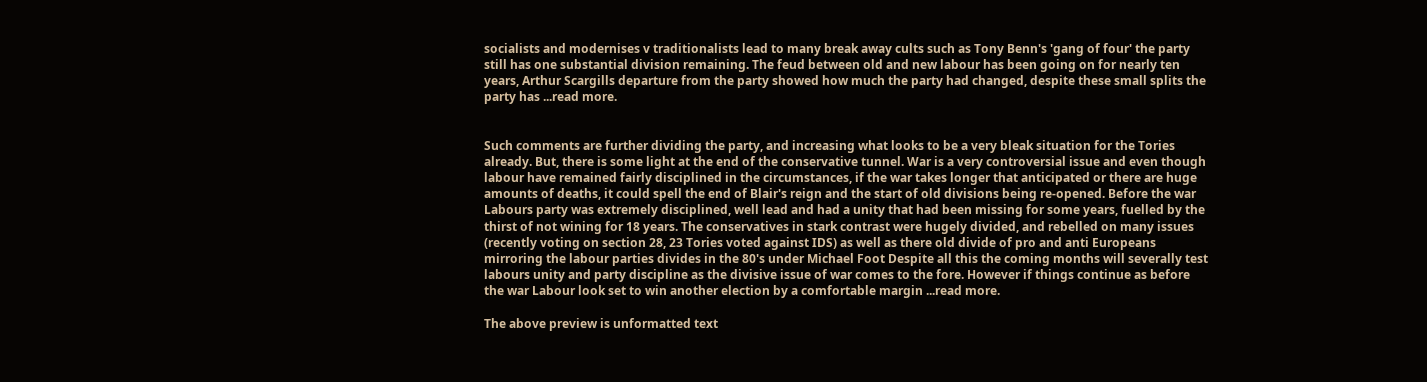socialists and modernises v traditionalists lead to many break away cults such as Tony Benn's 'gang of four' the party still has one substantial division remaining. The feud between old and new labour has been going on for nearly ten years, Arthur Scargills departure from the party showed how much the party had changed, despite these small splits the party has ...read more.


Such comments are further dividing the party, and increasing what looks to be a very bleak situation for the Tories already. But, there is some light at the end of the conservative tunnel. War is a very controversial issue and even though labour have remained fairly disciplined in the circumstances, if the war takes longer that anticipated or there are huge amounts of deaths, it could spell the end of Blair's reign and the start of old divisions being re-opened. Before the war Labours party was extremely disciplined, well lead and had a unity that had been missing for some years, fuelled by the thirst of not wining for 18 years. The conservatives in stark contrast were hugely divided, and rebelled on many issues (recently voting on section 28, 23 Tories voted against IDS) as well as there old divide of pro and anti Europeans mirroring the labour parties divides in the 80's under Michael Foot Despite all this the coming months will severally test labours unity and party discipline as the divisive issue of war comes to the fore. However if things continue as before the war Labour look set to win another election by a comfortable margin ...read more.

The above preview is unformatted text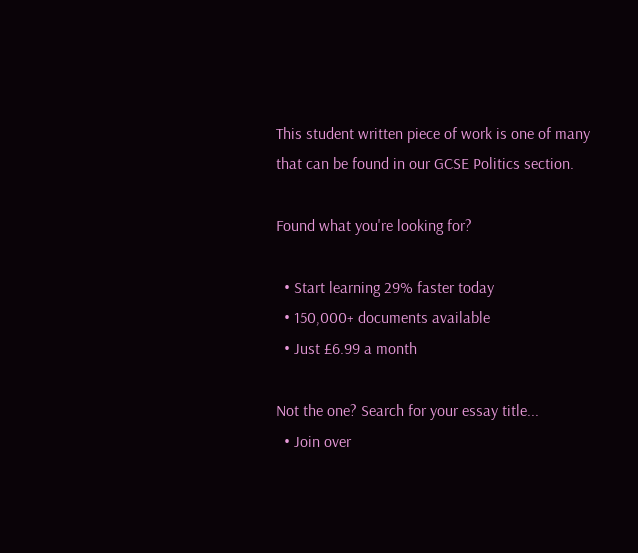This student written piece of work is one of many that can be found in our GCSE Politics section.

Found what you're looking for?

  • Start learning 29% faster today
  • 150,000+ documents available
  • Just £6.99 a month

Not the one? Search for your essay title...
  • Join over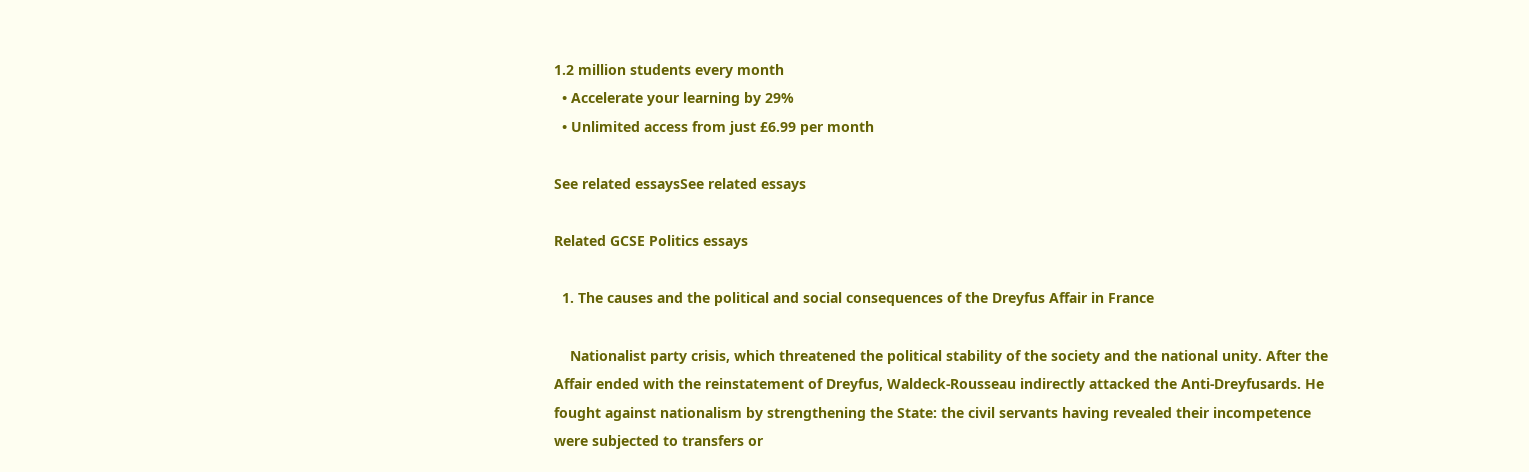1.2 million students every month
  • Accelerate your learning by 29%
  • Unlimited access from just £6.99 per month

See related essaysSee related essays

Related GCSE Politics essays

  1. The causes and the political and social consequences of the Dreyfus Affair in France

    Nationalist party crisis, which threatened the political stability of the society and the national unity. After the Affair ended with the reinstatement of Dreyfus, Waldeck-Rousseau indirectly attacked the Anti-Dreyfusards. He fought against nationalism by strengthening the State: the civil servants having revealed their incompetence were subjected to transfers or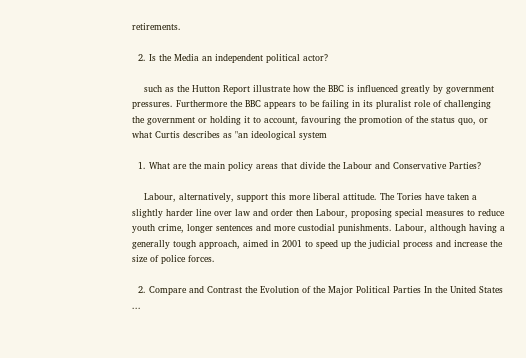retirements.

  2. Is the Media an independent political actor?

    such as the Hutton Report illustrate how the BBC is influenced greatly by government pressures. Furthermore the BBC appears to be failing in its pluralist role of challenging the government or holding it to account, favouring the promotion of the status quo, or what Curtis describes as "an ideological system

  1. What are the main policy areas that divide the Labour and Conservative Parties?

    Labour, alternatively, support this more liberal attitude. The Tories have taken a slightly harder line over law and order then Labour, proposing special measures to reduce youth crime, longer sentences and more custodial punishments. Labour, although having a generally tough approach, aimed in 2001 to speed up the judicial process and increase the size of police forces.

  2. Compare and Contrast the Evolution of the Major Political Parties In the United States ...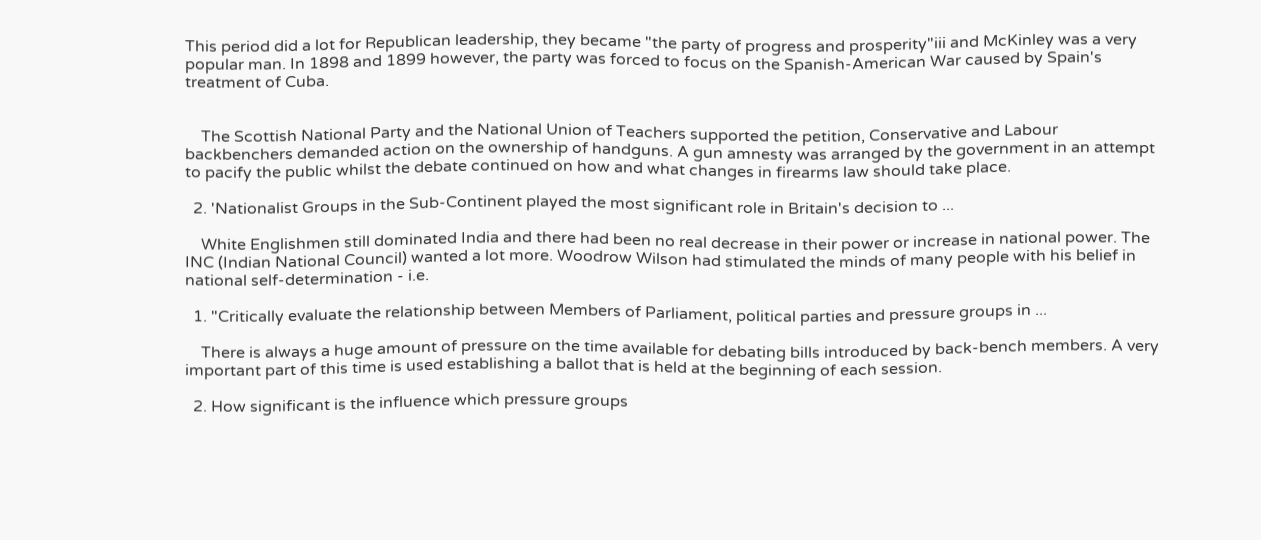This period did a lot for Republican leadership, they became "the party of progress and prosperity"iii and McKinley was a very popular man. In 1898 and 1899 however, the party was forced to focus on the Spanish-American War caused by Spain's treatment of Cuba.


    The Scottish National Party and the National Union of Teachers supported the petition, Conservative and Labour backbenchers demanded action on the ownership of handguns. A gun amnesty was arranged by the government in an attempt to pacify the public whilst the debate continued on how and what changes in firearms law should take place.

  2. 'Nationalist Groups in the Sub-Continent played the most significant role in Britain's decision to ...

    White Englishmen still dominated India and there had been no real decrease in their power or increase in national power. The INC (Indian National Council) wanted a lot more. Woodrow Wilson had stimulated the minds of many people with his belief in national self-determination - i.e.

  1. "Critically evaluate the relationship between Members of Parliament, political parties and pressure groups in ...

    There is always a huge amount of pressure on the time available for debating bills introduced by back-bench members. A very important part of this time is used establishing a ballot that is held at the beginning of each session.

  2. How significant is the influence which pressure groups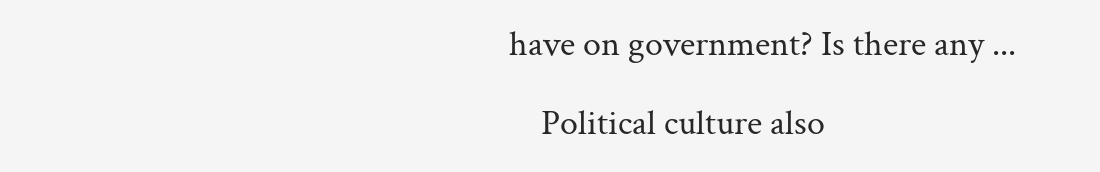have on government? Is there any ...

    Political culture also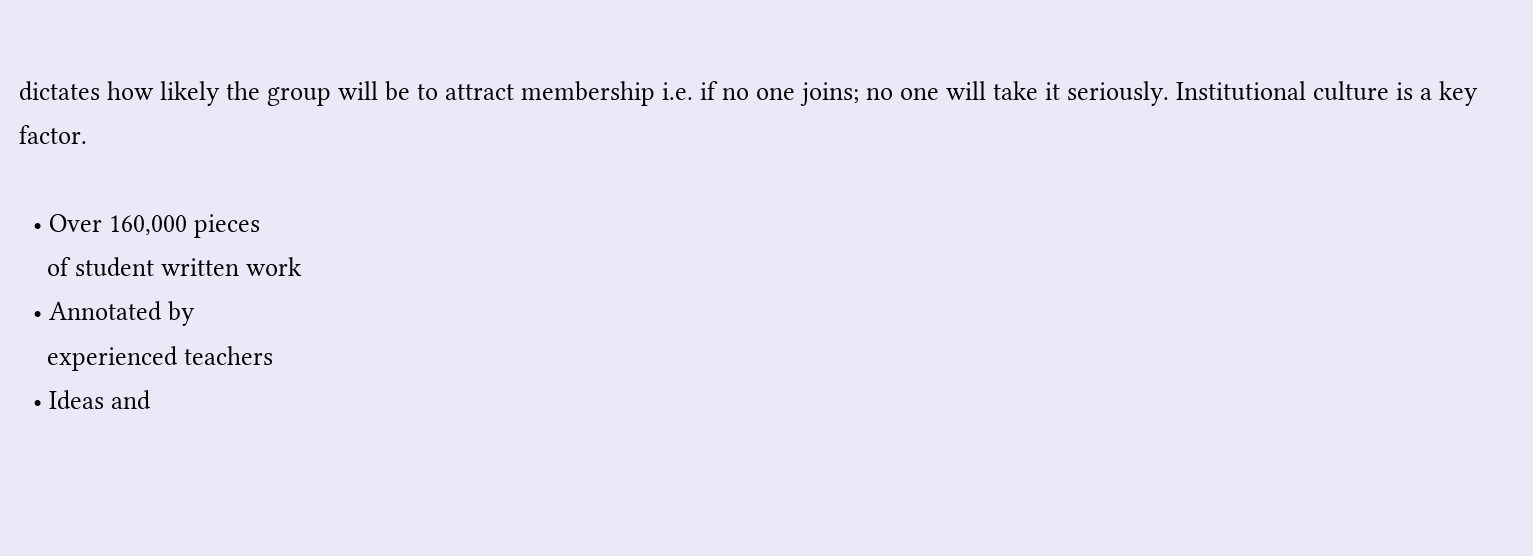dictates how likely the group will be to attract membership i.e. if no one joins; no one will take it seriously. Institutional culture is a key factor.

  • Over 160,000 pieces
    of student written work
  • Annotated by
    experienced teachers
  • Ideas and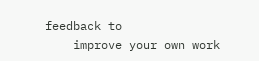feedback to
    improve your own work